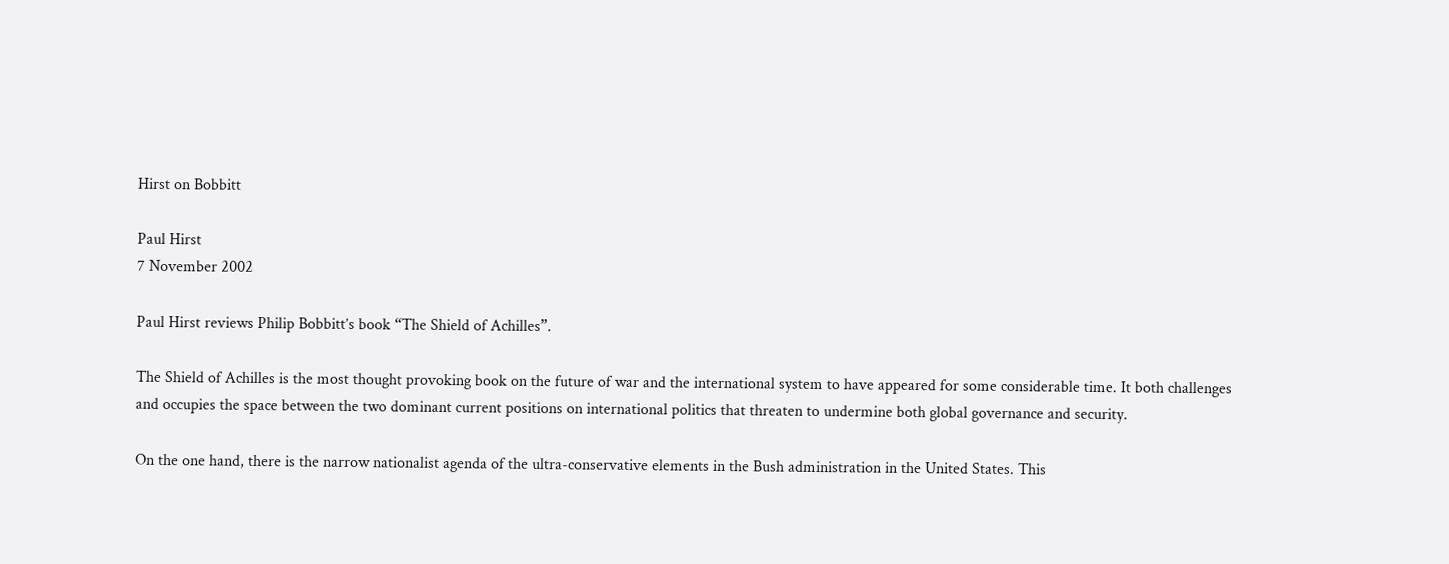Hirst on Bobbitt

Paul Hirst
7 November 2002

Paul Hirst reviews Philip Bobbitt’s book “The Shield of Achilles”.

The Shield of Achilles is the most thought provoking book on the future of war and the international system to have appeared for some considerable time. It both challenges and occupies the space between the two dominant current positions on international politics that threaten to undermine both global governance and security.

On the one hand, there is the narrow nationalist agenda of the ultra-conservative elements in the Bush administration in the United States. This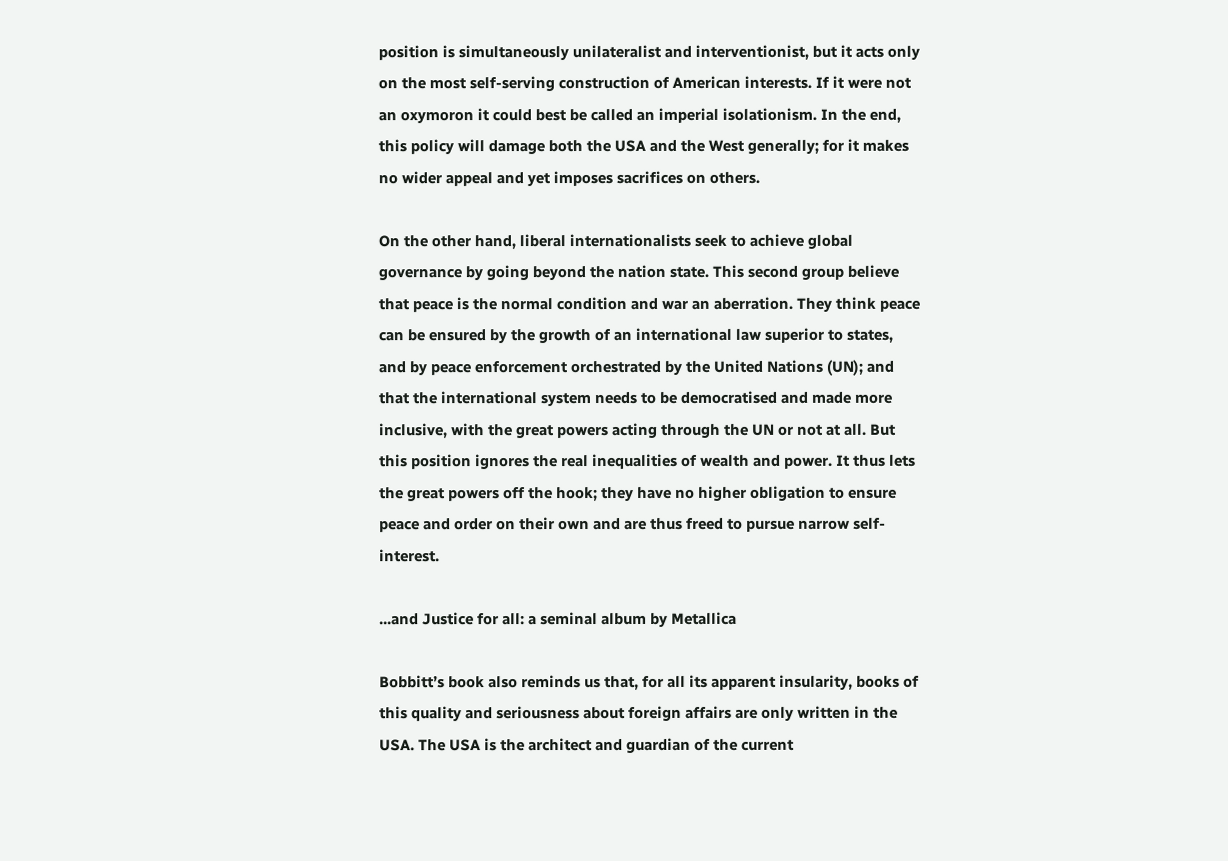position is simultaneously unilateralist and interventionist, but it acts only on the most self-serving construction of American interests. If it were not an oxymoron it could best be called an imperial isolationism. In the end, this policy will damage both the USA and the West generally; for it makes no wider appeal and yet imposes sacrifices on others.

On the other hand, liberal internationalists seek to achieve global governance by going beyond the nation state. This second group believe that peace is the normal condition and war an aberration. They think peace can be ensured by the growth of an international law superior to states, and by peace enforcement orchestrated by the United Nations (UN); and that the international system needs to be democratised and made more inclusive, with the great powers acting through the UN or not at all. But this position ignores the real inequalities of wealth and power. It thus lets the great powers off the hook; they have no higher obligation to ensure peace and order on their own and are thus freed to pursue narrow self-interest.

...and Justice for all: a seminal album by Metallica

Bobbitt’s book also reminds us that, for all its apparent insularity, books of this quality and seriousness about foreign affairs are only written in the USA. The USA is the architect and guardian of the current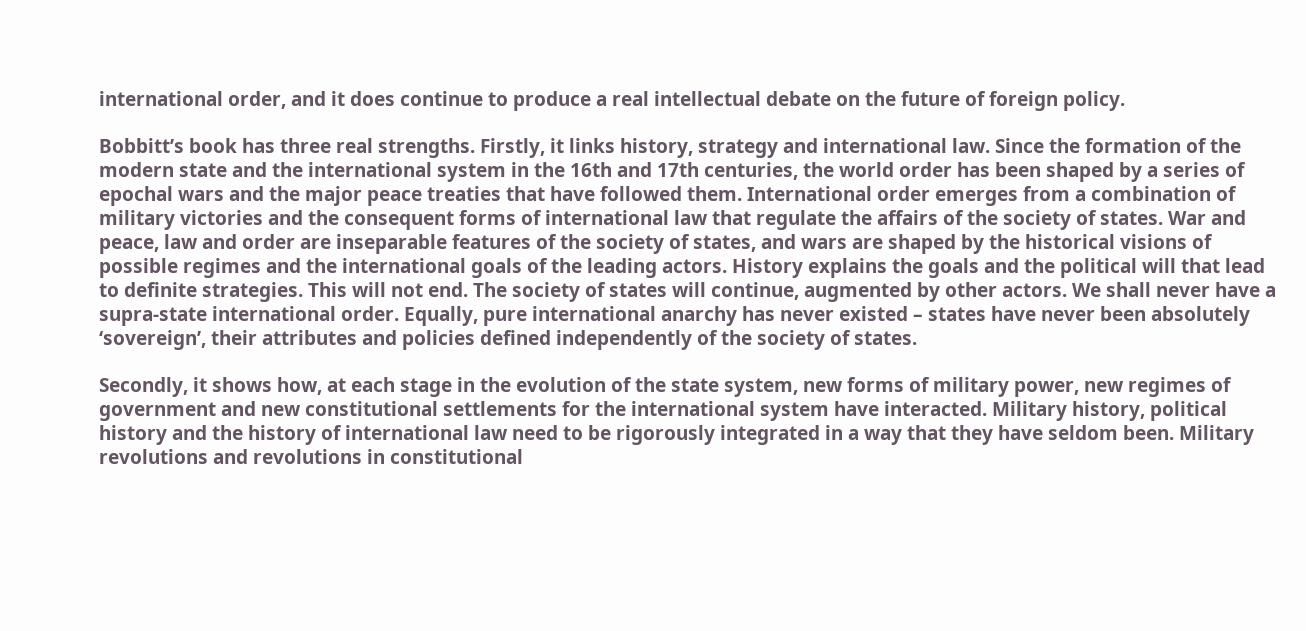international order, and it does continue to produce a real intellectual debate on the future of foreign policy.

Bobbitt’s book has three real strengths. Firstly, it links history, strategy and international law. Since the formation of the modern state and the international system in the 16th and 17th centuries, the world order has been shaped by a series of epochal wars and the major peace treaties that have followed them. International order emerges from a combination of military victories and the consequent forms of international law that regulate the affairs of the society of states. War and peace, law and order are inseparable features of the society of states, and wars are shaped by the historical visions of possible regimes and the international goals of the leading actors. History explains the goals and the political will that lead to definite strategies. This will not end. The society of states will continue, augmented by other actors. We shall never have a supra-state international order. Equally, pure international anarchy has never existed – states have never been absolutely ‘sovereign’, their attributes and policies defined independently of the society of states.

Secondly, it shows how, at each stage in the evolution of the state system, new forms of military power, new regimes of government and new constitutional settlements for the international system have interacted. Military history, political history and the history of international law need to be rigorously integrated in a way that they have seldom been. Military revolutions and revolutions in constitutional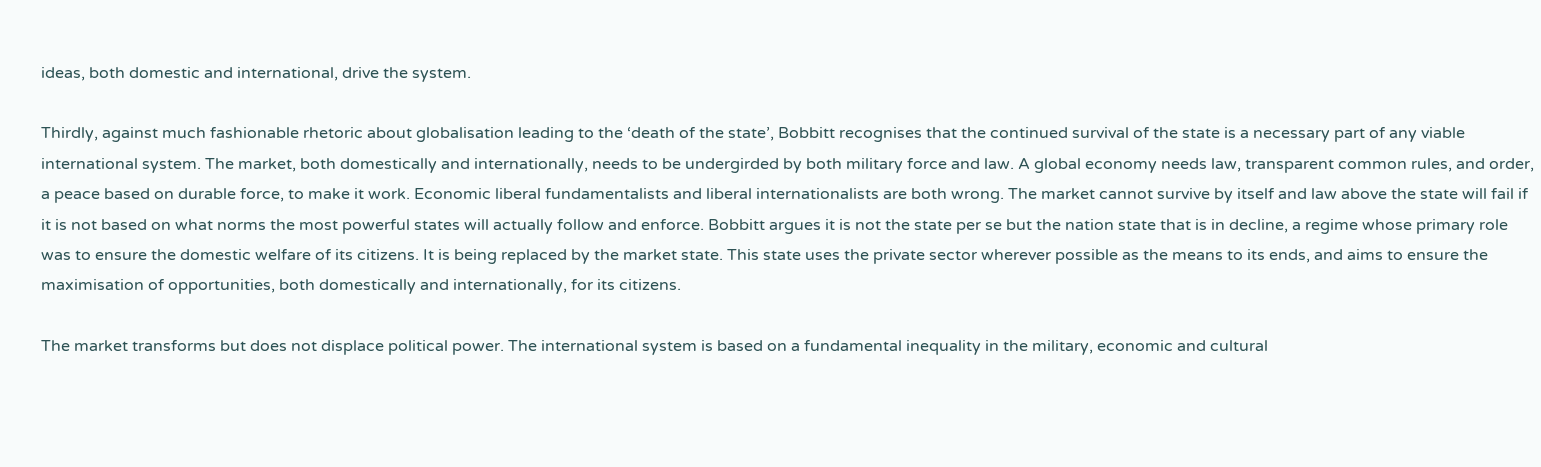ideas, both domestic and international, drive the system.

Thirdly, against much fashionable rhetoric about globalisation leading to the ‘death of the state’, Bobbitt recognises that the continued survival of the state is a necessary part of any viable international system. The market, both domestically and internationally, needs to be undergirded by both military force and law. A global economy needs law, transparent common rules, and order, a peace based on durable force, to make it work. Economic liberal fundamentalists and liberal internationalists are both wrong. The market cannot survive by itself and law above the state will fail if it is not based on what norms the most powerful states will actually follow and enforce. Bobbitt argues it is not the state per se but the nation state that is in decline, a regime whose primary role was to ensure the domestic welfare of its citizens. It is being replaced by the market state. This state uses the private sector wherever possible as the means to its ends, and aims to ensure the maximisation of opportunities, both domestically and internationally, for its citizens.

The market transforms but does not displace political power. The international system is based on a fundamental inequality in the military, economic and cultural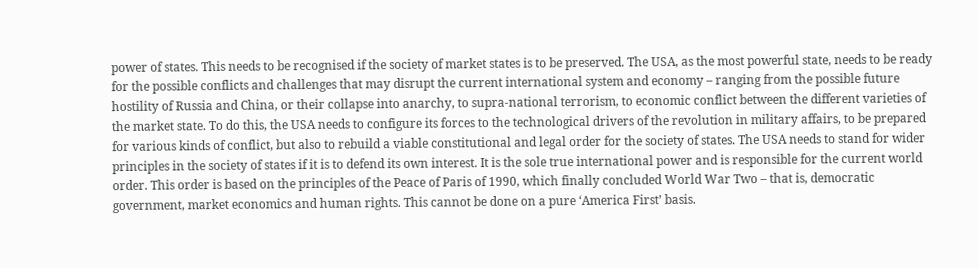power of states. This needs to be recognised if the society of market states is to be preserved. The USA, as the most powerful state, needs to be ready for the possible conflicts and challenges that may disrupt the current international system and economy – ranging from the possible future hostility of Russia and China, or their collapse into anarchy, to supra-national terrorism, to economic conflict between the different varieties of the market state. To do this, the USA needs to configure its forces to the technological drivers of the revolution in military affairs, to be prepared for various kinds of conflict, but also to rebuild a viable constitutional and legal order for the society of states. The USA needs to stand for wider principles in the society of states if it is to defend its own interest. It is the sole true international power and is responsible for the current world order. This order is based on the principles of the Peace of Paris of 1990, which finally concluded World War Two – that is, democratic government, market economics and human rights. This cannot be done on a pure ‘America First’ basis.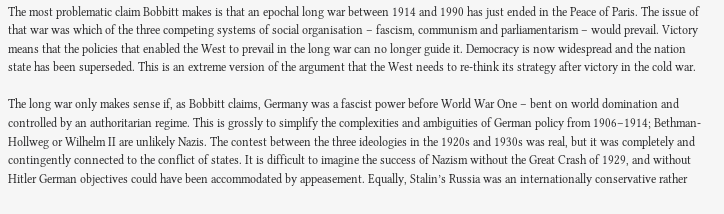The most problematic claim Bobbitt makes is that an epochal long war between 1914 and 1990 has just ended in the Peace of Paris. The issue of that war was which of the three competing systems of social organisation – fascism, communism and parliamentarism – would prevail. Victory means that the policies that enabled the West to prevail in the long war can no longer guide it. Democracy is now widespread and the nation state has been superseded. This is an extreme version of the argument that the West needs to re-think its strategy after victory in the cold war.

The long war only makes sense if, as Bobbitt claims, Germany was a fascist power before World War One – bent on world domination and controlled by an authoritarian regime. This is grossly to simplify the complexities and ambiguities of German policy from 1906–1914; Bethman-Hollweg or Wilhelm II are unlikely Nazis. The contest between the three ideologies in the 1920s and 1930s was real, but it was completely and contingently connected to the conflict of states. It is difficult to imagine the success of Nazism without the Great Crash of 1929, and without Hitler German objectives could have been accommodated by appeasement. Equally, Stalin’s Russia was an internationally conservative rather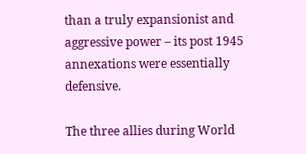than a truly expansionist and aggressive power – its post 1945 annexations were essentially defensive.

The three allies during World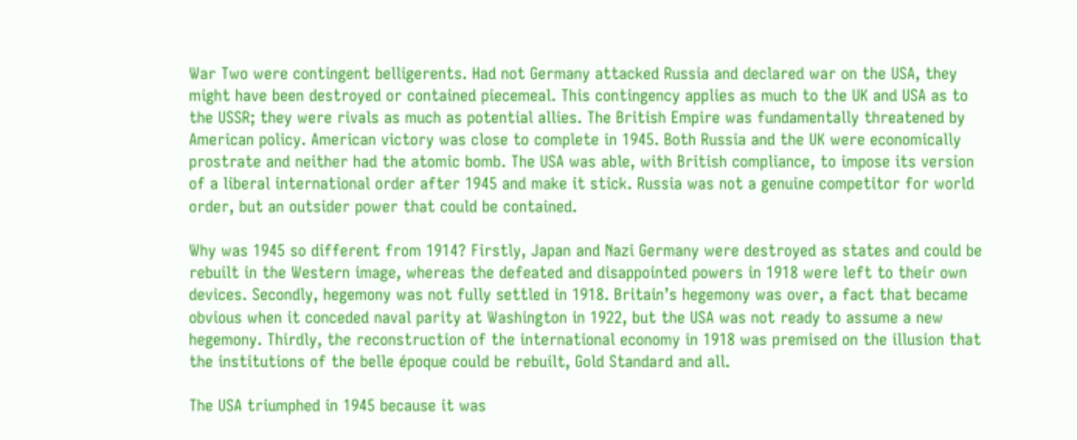War Two were contingent belligerents. Had not Germany attacked Russia and declared war on the USA, they might have been destroyed or contained piecemeal. This contingency applies as much to the UK and USA as to the USSR; they were rivals as much as potential allies. The British Empire was fundamentally threatened by American policy. American victory was close to complete in 1945. Both Russia and the UK were economically prostrate and neither had the atomic bomb. The USA was able, with British compliance, to impose its version of a liberal international order after 1945 and make it stick. Russia was not a genuine competitor for world order, but an outsider power that could be contained.

Why was 1945 so different from 1914? Firstly, Japan and Nazi Germany were destroyed as states and could be rebuilt in the Western image, whereas the defeated and disappointed powers in 1918 were left to their own devices. Secondly, hegemony was not fully settled in 1918. Britain’s hegemony was over, a fact that became obvious when it conceded naval parity at Washington in 1922, but the USA was not ready to assume a new hegemony. Thirdly, the reconstruction of the international economy in 1918 was premised on the illusion that the institutions of the belle époque could be rebuilt, Gold Standard and all.

The USA triumphed in 1945 because it was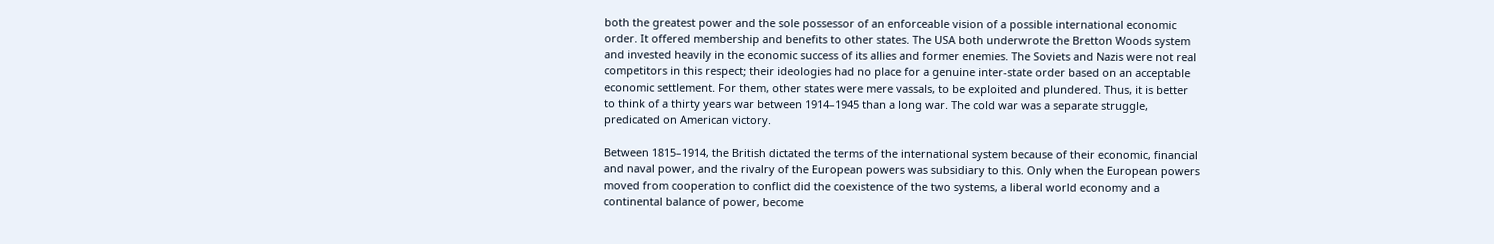both the greatest power and the sole possessor of an enforceable vision of a possible international economic order. It offered membership and benefits to other states. The USA both underwrote the Bretton Woods system and invested heavily in the economic success of its allies and former enemies. The Soviets and Nazis were not real competitors in this respect; their ideologies had no place for a genuine inter-state order based on an acceptable economic settlement. For them, other states were mere vassals, to be exploited and plundered. Thus, it is better to think of a thirty years war between 1914–1945 than a long war. The cold war was a separate struggle, predicated on American victory.

Between 1815–1914, the British dictated the terms of the international system because of their economic, financial and naval power, and the rivalry of the European powers was subsidiary to this. Only when the European powers moved from cooperation to conflict did the coexistence of the two systems, a liberal world economy and a continental balance of power, become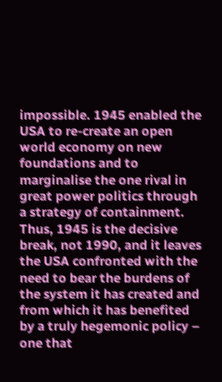impossible. 1945 enabled the USA to re-create an open world economy on new foundations and to marginalise the one rival in great power politics through a strategy of containment. Thus, 1945 is the decisive break, not 1990, and it leaves the USA confronted with the need to bear the burdens of the system it has created and from which it has benefited by a truly hegemonic policy – one that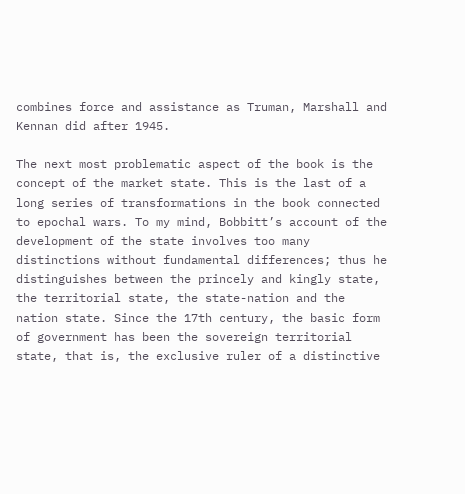combines force and assistance as Truman, Marshall and Kennan did after 1945.

The next most problematic aspect of the book is the concept of the market state. This is the last of a long series of transformations in the book connected to epochal wars. To my mind, Bobbitt’s account of the development of the state involves too many distinctions without fundamental differences; thus he distinguishes between the princely and kingly state, the territorial state, the state-nation and the nation state. Since the 17th century, the basic form of government has been the sovereign territorial state, that is, the exclusive ruler of a distinctive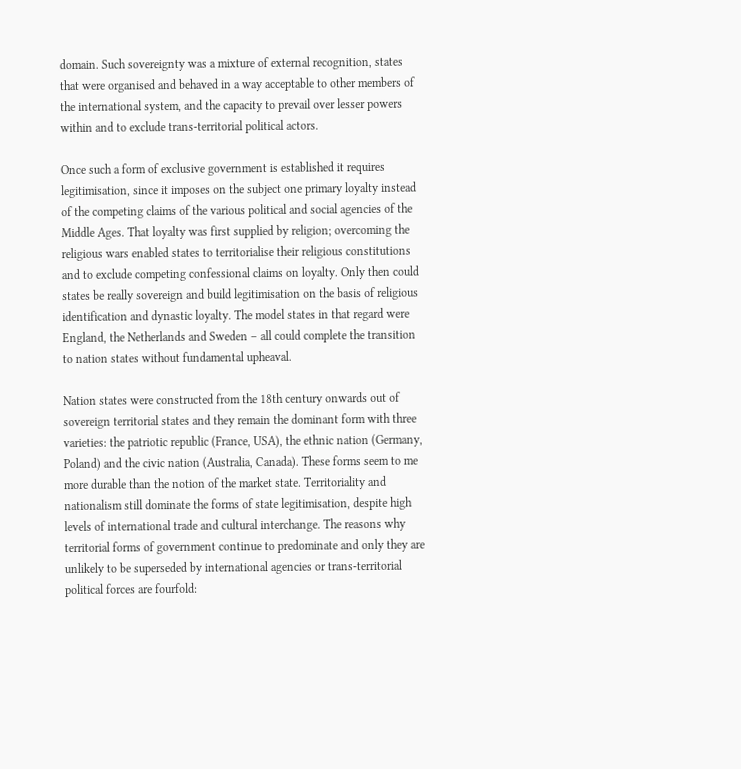domain. Such sovereignty was a mixture of external recognition, states that were organised and behaved in a way acceptable to other members of the international system, and the capacity to prevail over lesser powers within and to exclude trans-territorial political actors.

Once such a form of exclusive government is established it requires legitimisation, since it imposes on the subject one primary loyalty instead of the competing claims of the various political and social agencies of the Middle Ages. That loyalty was first supplied by religion; overcoming the religious wars enabled states to territorialise their religious constitutions and to exclude competing confessional claims on loyalty. Only then could states be really sovereign and build legitimisation on the basis of religious identification and dynastic loyalty. The model states in that regard were England, the Netherlands and Sweden – all could complete the transition to nation states without fundamental upheaval.

Nation states were constructed from the 18th century onwards out of sovereign territorial states and they remain the dominant form with three varieties: the patriotic republic (France, USA), the ethnic nation (Germany, Poland) and the civic nation (Australia, Canada). These forms seem to me more durable than the notion of the market state. Territoriality and nationalism still dominate the forms of state legitimisation, despite high levels of international trade and cultural interchange. The reasons why territorial forms of government continue to predominate and only they are unlikely to be superseded by international agencies or trans-territorial political forces are fourfold: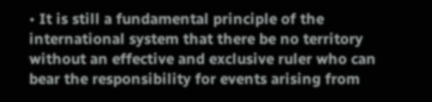• It is still a fundamental principle of the international system that there be no territory without an effective and exclusive ruler who can bear the responsibility for events arising from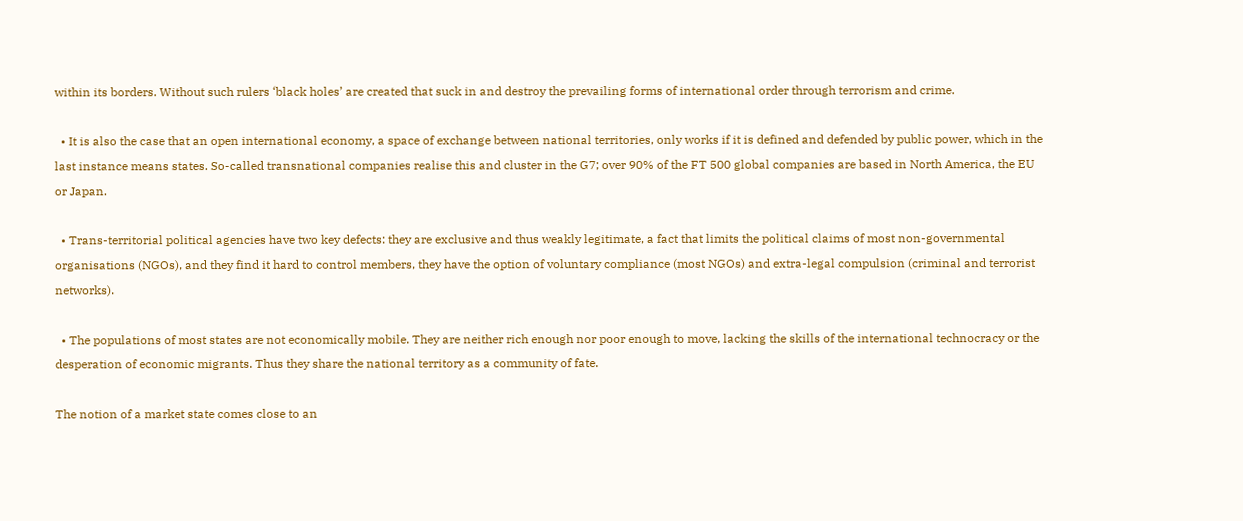within its borders. Without such rulers ‘black holes’ are created that suck in and destroy the prevailing forms of international order through terrorism and crime.

  • It is also the case that an open international economy, a space of exchange between national territories, only works if it is defined and defended by public power, which in the last instance means states. So-called transnational companies realise this and cluster in the G7; over 90% of the FT 500 global companies are based in North America, the EU or Japan.

  • Trans-territorial political agencies have two key defects: they are exclusive and thus weakly legitimate, a fact that limits the political claims of most non-governmental organisations (NGOs), and they find it hard to control members, they have the option of voluntary compliance (most NGOs) and extra-legal compulsion (criminal and terrorist networks).

  • The populations of most states are not economically mobile. They are neither rich enough nor poor enough to move, lacking the skills of the international technocracy or the desperation of economic migrants. Thus they share the national territory as a community of fate.

The notion of a market state comes close to an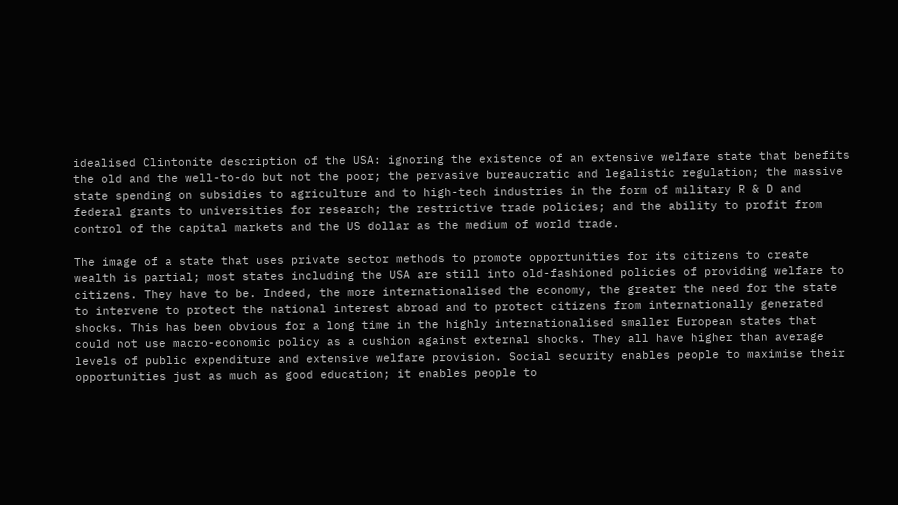idealised Clintonite description of the USA: ignoring the existence of an extensive welfare state that benefits the old and the well-to-do but not the poor; the pervasive bureaucratic and legalistic regulation; the massive state spending on subsidies to agriculture and to high-tech industries in the form of military R & D and federal grants to universities for research; the restrictive trade policies; and the ability to profit from control of the capital markets and the US dollar as the medium of world trade.

The image of a state that uses private sector methods to promote opportunities for its citizens to create wealth is partial; most states including the USA are still into old-fashioned policies of providing welfare to citizens. They have to be. Indeed, the more internationalised the economy, the greater the need for the state to intervene to protect the national interest abroad and to protect citizens from internationally generated shocks. This has been obvious for a long time in the highly internationalised smaller European states that could not use macro-economic policy as a cushion against external shocks. They all have higher than average levels of public expenditure and extensive welfare provision. Social security enables people to maximise their opportunities just as much as good education; it enables people to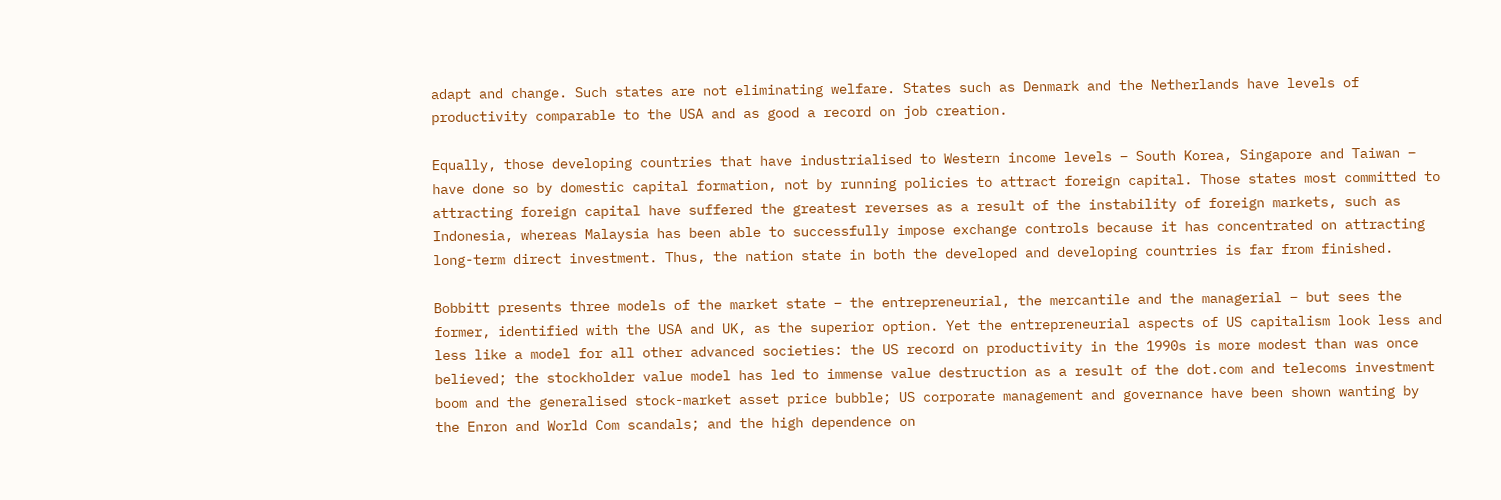adapt and change. Such states are not eliminating welfare. States such as Denmark and the Netherlands have levels of productivity comparable to the USA and as good a record on job creation.

Equally, those developing countries that have industrialised to Western income levels – South Korea, Singapore and Taiwan – have done so by domestic capital formation, not by running policies to attract foreign capital. Those states most committed to attracting foreign capital have suffered the greatest reverses as a result of the instability of foreign markets, such as Indonesia, whereas Malaysia has been able to successfully impose exchange controls because it has concentrated on attracting long-term direct investment. Thus, the nation state in both the developed and developing countries is far from finished.

Bobbitt presents three models of the market state – the entrepreneurial, the mercantile and the managerial – but sees the former, identified with the USA and UK, as the superior option. Yet the entrepreneurial aspects of US capitalism look less and less like a model for all other advanced societies: the US record on productivity in the 1990s is more modest than was once believed; the stockholder value model has led to immense value destruction as a result of the dot.com and telecoms investment boom and the generalised stock-market asset price bubble; US corporate management and governance have been shown wanting by the Enron and World Com scandals; and the high dependence on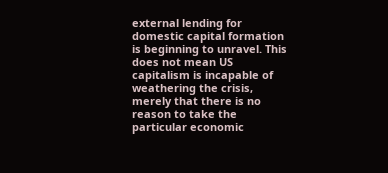external lending for domestic capital formation is beginning to unravel. This does not mean US capitalism is incapable of weathering the crisis, merely that there is no reason to take the particular economic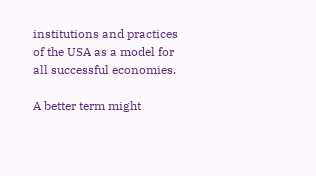institutions and practices of the USA as a model for all successful economies.

A better term might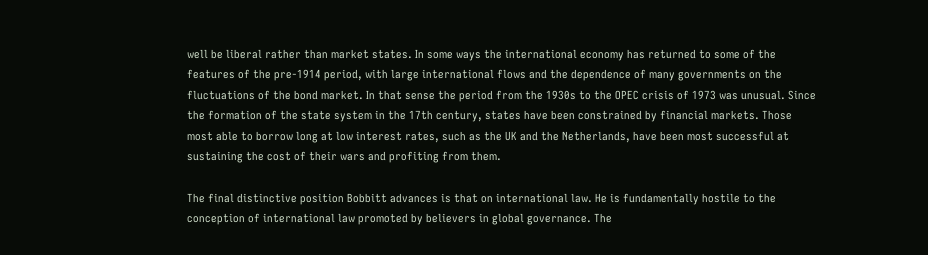well be liberal rather than market states. In some ways the international economy has returned to some of the features of the pre-1914 period, with large international flows and the dependence of many governments on the fluctuations of the bond market. In that sense the period from the 1930s to the OPEC crisis of 1973 was unusual. Since the formation of the state system in the 17th century, states have been constrained by financial markets. Those most able to borrow long at low interest rates, such as the UK and the Netherlands, have been most successful at sustaining the cost of their wars and profiting from them.

The final distinctive position Bobbitt advances is that on international law. He is fundamentally hostile to the conception of international law promoted by believers in global governance. The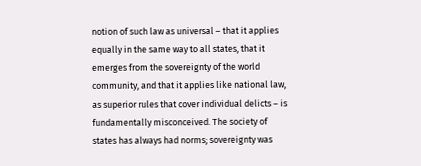notion of such law as universal – that it applies equally in the same way to all states, that it emerges from the sovereignty of the world community, and that it applies like national law, as superior rules that cover individual delicts – is fundamentally misconceived. The society of states has always had norms; sovereignty was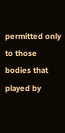permitted only to those bodies that played by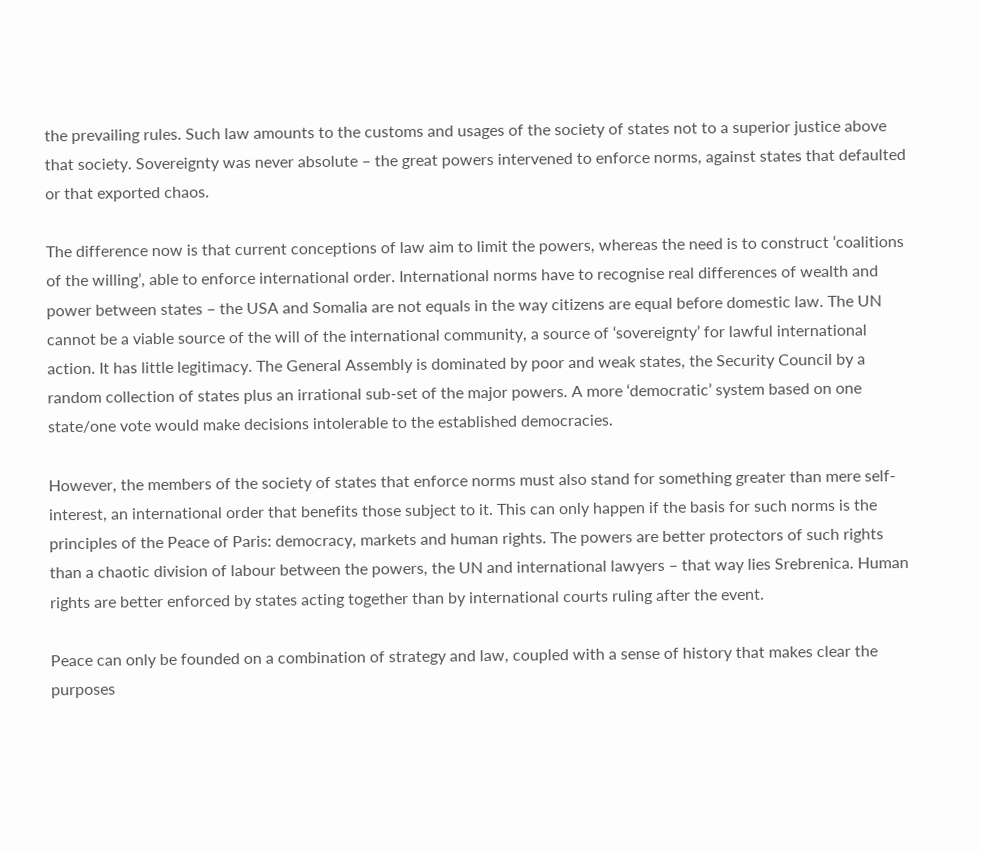the prevailing rules. Such law amounts to the customs and usages of the society of states not to a superior justice above that society. Sovereignty was never absolute – the great powers intervened to enforce norms, against states that defaulted or that exported chaos.

The difference now is that current conceptions of law aim to limit the powers, whereas the need is to construct ‘coalitions of the willing’, able to enforce international order. International norms have to recognise real differences of wealth and power between states – the USA and Somalia are not equals in the way citizens are equal before domestic law. The UN cannot be a viable source of the will of the international community, a source of ‘sovereignty’ for lawful international action. It has little legitimacy. The General Assembly is dominated by poor and weak states, the Security Council by a random collection of states plus an irrational sub-set of the major powers. A more ‘democratic’ system based on one state/one vote would make decisions intolerable to the established democracies.

However, the members of the society of states that enforce norms must also stand for something greater than mere self-interest, an international order that benefits those subject to it. This can only happen if the basis for such norms is the principles of the Peace of Paris: democracy, markets and human rights. The powers are better protectors of such rights than a chaotic division of labour between the powers, the UN and international lawyers – that way lies Srebrenica. Human rights are better enforced by states acting together than by international courts ruling after the event.

Peace can only be founded on a combination of strategy and law, coupled with a sense of history that makes clear the purposes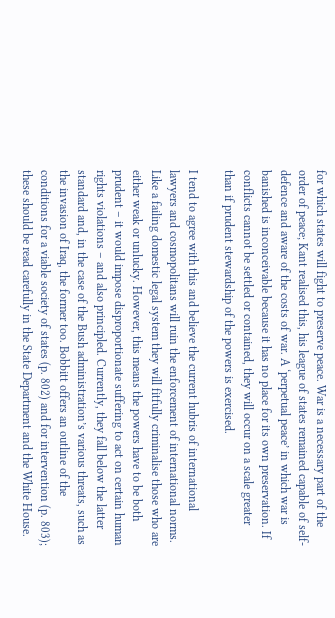for which states will fight to preserve peace. War is a necessary part of the order of peace; Kant realised this, his league of states remained capable of self-defence and aware of the costs of war. A ‘perpetual peace’ in which war is banished is inconceivable because it has no place for its own preservation. If conflicts cannot be settled or contained, they will occur on a scale greater than if prudent stewardship of the powers is exercised.

I tend to agree with this and believe the current hubris of international lawyers and cosmopolitans will ruin the enforcement of international norms. Like a failing domestic legal system they will fitfully criminalise those who are either weak or unlucky. However, this means the powers have to be both prudent – it would impose disproportionate suffering to act on certain human rights violations – and also principled. Currently, they fall below the latter standard and, in the case of the Bush administration’s various threats, such as the invasion of Iraq, the former too. Bobbitt offers an outline of the conditions for a viable society of states (p. 802) and for intervention (p. 803); these should be read carefully in the State Department and the White House.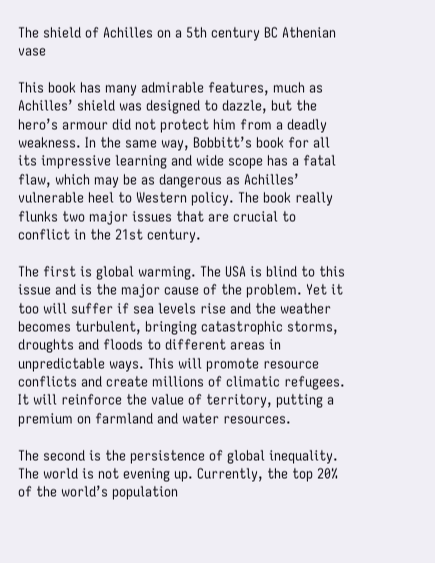The shield of Achilles on a 5th century BC Athenian vase

This book has many admirable features, much as Achilles’ shield was designed to dazzle, but the hero’s armour did not protect him from a deadly weakness. In the same way, Bobbitt’s book for all its impressive learning and wide scope has a fatal flaw, which may be as dangerous as Achilles’ vulnerable heel to Western policy. The book really flunks two major issues that are crucial to conflict in the 21st century.

The first is global warming. The USA is blind to this issue and is the major cause of the problem. Yet it too will suffer if sea levels rise and the weather becomes turbulent, bringing catastrophic storms, droughts and floods to different areas in unpredictable ways. This will promote resource conflicts and create millions of climatic refugees. It will reinforce the value of territory, putting a premium on farmland and water resources.

The second is the persistence of global inequality. The world is not evening up. Currently, the top 20% of the world’s population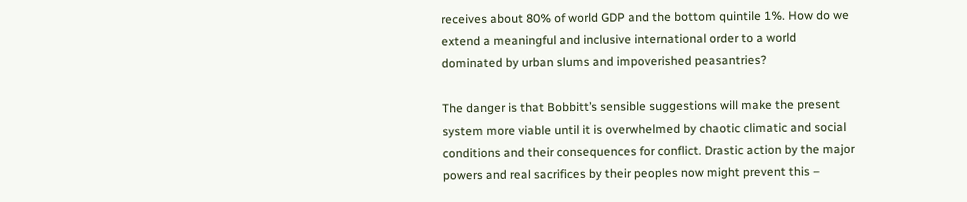receives about 80% of world GDP and the bottom quintile 1%. How do we extend a meaningful and inclusive international order to a world dominated by urban slums and impoverished peasantries?

The danger is that Bobbitt’s sensible suggestions will make the present system more viable until it is overwhelmed by chaotic climatic and social conditions and their consequences for conflict. Drastic action by the major powers and real sacrifices by their peoples now might prevent this –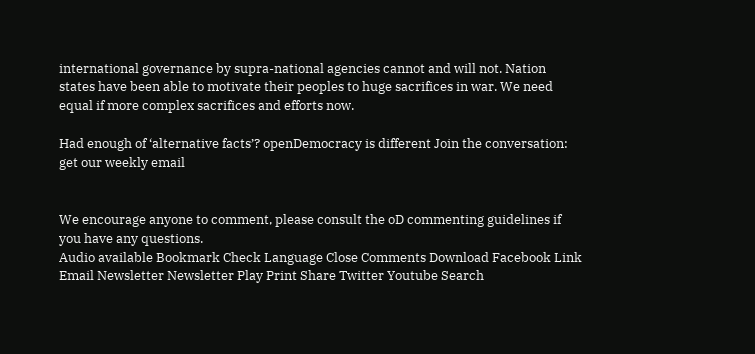international governance by supra-national agencies cannot and will not. Nation states have been able to motivate their peoples to huge sacrifices in war. We need equal if more complex sacrifices and efforts now.

Had enough of ‘alternative facts’? openDemocracy is different Join the conversation: get our weekly email


We encourage anyone to comment, please consult the oD commenting guidelines if you have any questions.
Audio available Bookmark Check Language Close Comments Download Facebook Link Email Newsletter Newsletter Play Print Share Twitter Youtube Search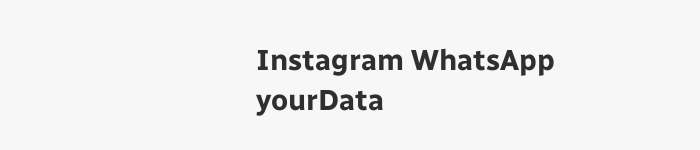Instagram WhatsApp yourData